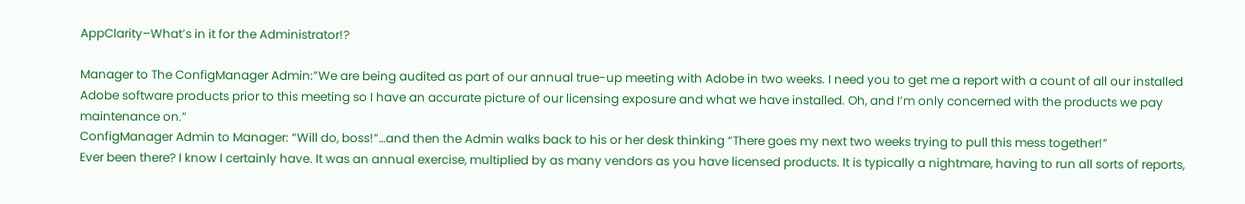AppClarity–What’s in it for the Administrator!?

Manager to The ConfigManager Admin:”We are being audited as part of our annual true-up meeting with Adobe in two weeks. I need you to get me a report with a count of all our installed Adobe software products prior to this meeting so I have an accurate picture of our licensing exposure and what we have installed. Oh, and I’m only concerned with the products we pay maintenance on.”
ConfigManager Admin to Manager: “Will do, boss!”…and then the Admin walks back to his or her desk thinking “There goes my next two weeks trying to pull this mess together!”
Ever been there? I know I certainly have. It was an annual exercise, multiplied by as many vendors as you have licensed products. It is typically a nightmare, having to run all sorts of reports,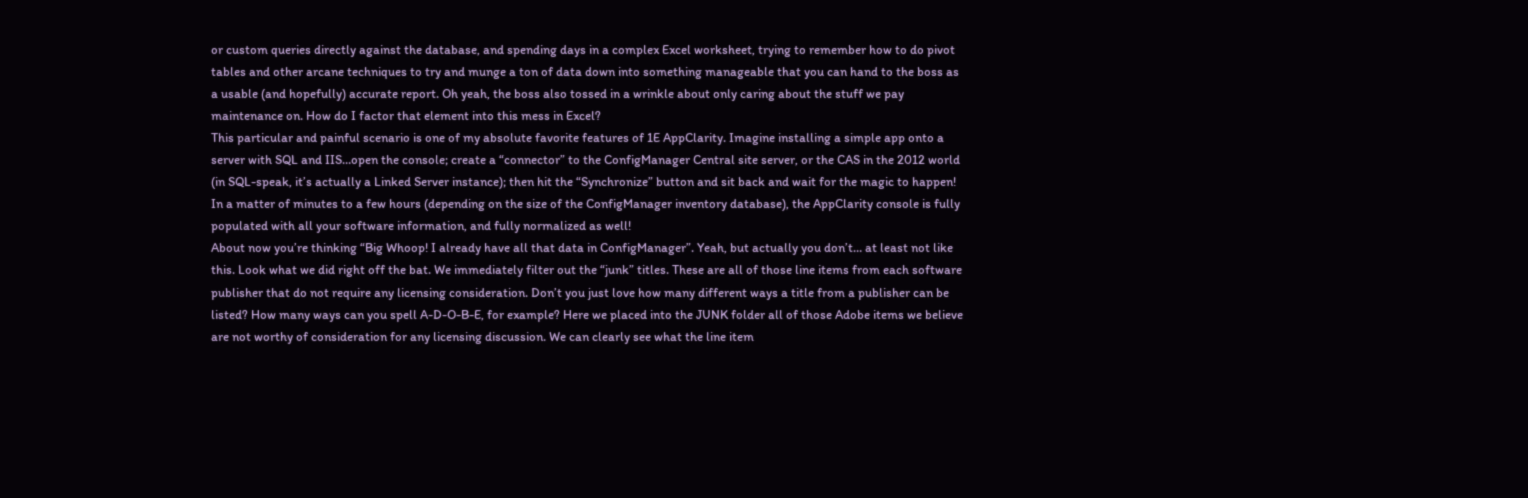or custom queries directly against the database, and spending days in a complex Excel worksheet, trying to remember how to do pivot tables and other arcane techniques to try and munge a ton of data down into something manageable that you can hand to the boss as a usable (and hopefully) accurate report. Oh yeah, the boss also tossed in a wrinkle about only caring about the stuff we pay maintenance on. How do I factor that element into this mess in Excel?
This particular and painful scenario is one of my absolute favorite features of 1E AppClarity. Imagine installing a simple app onto a server with SQL and IIS…open the console; create a “connector” to the ConfigManager Central site server, or the CAS in the 2012 world (in SQL-speak, it’s actually a Linked Server instance); then hit the “Synchronize” button and sit back and wait for the magic to happen! In a matter of minutes to a few hours (depending on the size of the ConfigManager inventory database), the AppClarity console is fully populated with all your software information, and fully normalized as well!
About now you’re thinking “Big Whoop! I already have all that data in ConfigManager”. Yeah, but actually you don’t… at least not like this. Look what we did right off the bat. We immediately filter out the “junk” titles. These are all of those line items from each software publisher that do not require any licensing consideration. Don’t you just love how many different ways a title from a publisher can be listed? How many ways can you spell A-D-O-B-E, for example? Here we placed into the JUNK folder all of those Adobe items we believe are not worthy of consideration for any licensing discussion. We can clearly see what the line item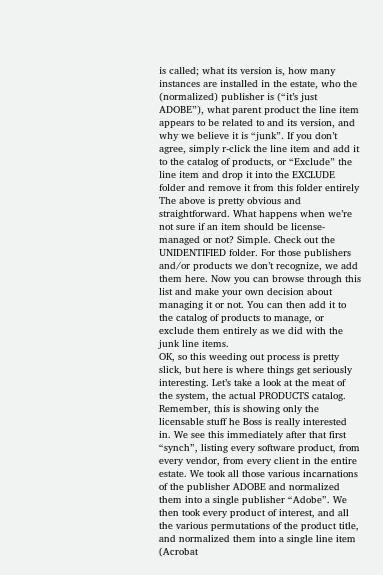is called; what its version is, how many instances are installed in the estate, who the (normalized) publisher is (“it’s just ADOBE”), what parent product the line item appears to be related to and its version, and why we believe it is “junk”. If you don’t agree, simply r-click the line item and add it to the catalog of products, or “Exclude” the line item and drop it into the EXCLUDE folder and remove it from this folder entirely
The above is pretty obvious and straightforward. What happens when we’re not sure if an item should be license-managed or not? Simple. Check out the UNIDENTIFIED folder. For those publishers and/or products we don’t recognize, we add them here. Now you can browse through this list and make your own decision about managing it or not. You can then add it to the catalog of products to manage, or exclude them entirely as we did with the junk line items.
OK, so this weeding out process is pretty slick, but here is where things get seriously interesting. Let’s take a look at the meat of the system, the actual PRODUCTS catalog. Remember, this is showing only the licensable stuff he Boss is really interested in. We see this immediately after that first “synch”, listing every software product, from every vendor, from every client in the entire estate. We took all those various incarnations of the publisher ADOBE and normalized them into a single publisher “Adobe”. We then took every product of interest, and all the various permutations of the product title, and normalized them into a single line item (Acrobat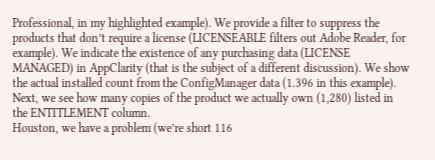Professional, in my highlighted example). We provide a filter to suppress the products that don’t require a license (LICENSEABLE filters out Adobe Reader, for example). We indicate the existence of any purchasing data (LICENSE MANAGED) in AppClarity (that is the subject of a different discussion). We show the actual installed count from the ConfigManager data (1.396 in this example). Next, we see how many copies of the product we actually own (1,280) listed in the ENTITLEMENT column.
Houston, we have a problem (we’re short 116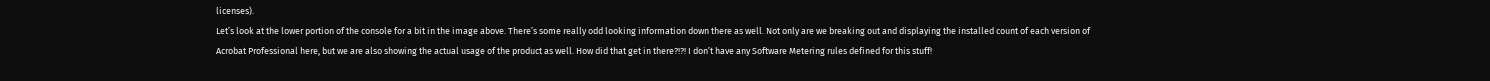licenses).
Let’s look at the lower portion of the console for a bit in the image above. There’s some really odd looking information down there as well. Not only are we breaking out and displaying the installed count of each version of Acrobat Professional here, but we are also showing the actual usage of the product as well. How did that get in there?!?! I don’t have any Software Metering rules defined for this stuff!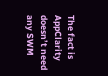The fact is AppClarity doesn’t need any SWM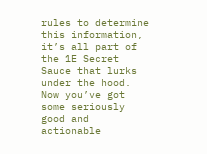rules to determine this information, it’s all part of the 1E Secret Sauce that lurks under the hood. Now you’ve got some seriously good and actionable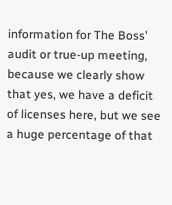information for The Boss’ audit or true-up meeting, because we clearly show that yes, we have a deficit of licenses here, but we see a huge percentage of that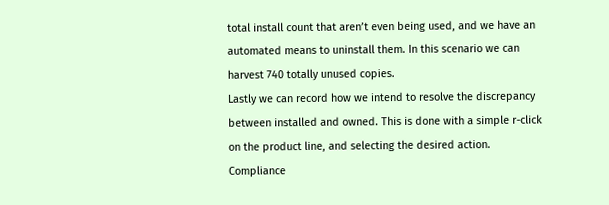total install count that aren’t even being used, and we have an automated means to uninstall them. In this scenario we can harvest 740 totally unused copies.
Lastly we can record how we intend to resolve the discrepancy between installed and owned. This is done with a simple r-click on the product line, and selecting the desired action. Compliance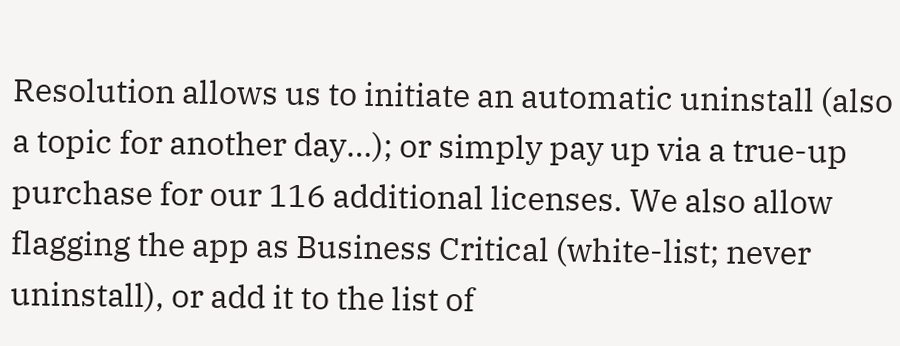Resolution allows us to initiate an automatic uninstall (also a topic for another day…); or simply pay up via a true-up purchase for our 116 additional licenses. We also allow flagging the app as Business Critical (white-list; never uninstall), or add it to the list of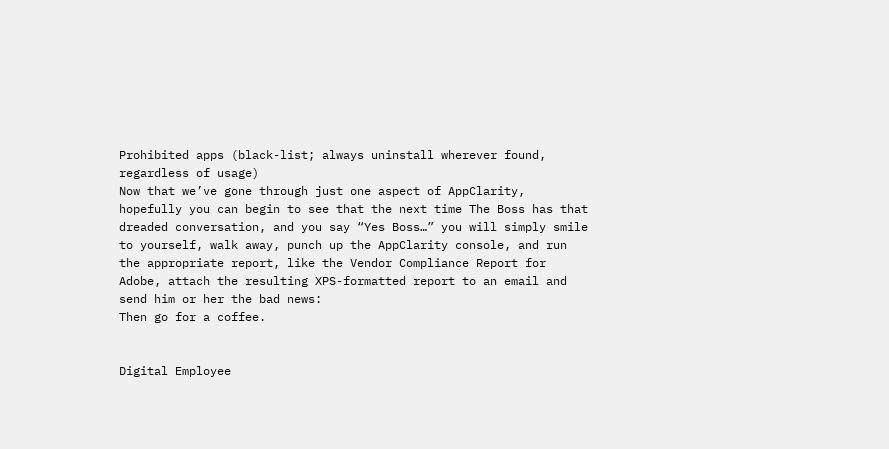Prohibited apps (black-list; always uninstall wherever found, regardless of usage)
Now that we’ve gone through just one aspect of AppClarity, hopefully you can begin to see that the next time The Boss has that dreaded conversation, and you say “Yes Boss…” you will simply smile to yourself, walk away, punch up the AppClarity console, and run the appropriate report, like the Vendor Compliance Report for Adobe, attach the resulting XPS-formatted report to an email and send him or her the bad news:
Then go for a coffee.


Digital Employee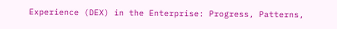Experience (DEX) in the Enterprise: Progress, Patterns,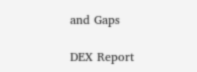and Gaps

DEX Report